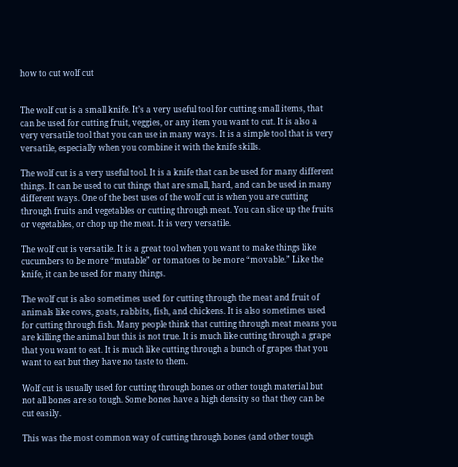how to cut wolf cut


The wolf cut is a small knife. It’s a very useful tool for cutting small items, that can be used for cutting fruit, veggies, or any item you want to cut. It is also a very versatile tool that you can use in many ways. It is a simple tool that is very versatile, especially when you combine it with the knife skills.

The wolf cut is a very useful tool. It is a knife that can be used for many different things. It can be used to cut things that are small, hard, and can be used in many different ways. One of the best uses of the wolf cut is when you are cutting through fruits and vegetables or cutting through meat. You can slice up the fruits or vegetables, or chop up the meat. It is very versatile.

The wolf cut is versatile. It is a great tool when you want to make things like cucumbers to be more “mutable” or tomatoes to be more “movable.” Like the knife, it can be used for many things.

The wolf cut is also sometimes used for cutting through the meat and fruit of animals like cows, goats, rabbits, fish, and chickens. It is also sometimes used for cutting through fish. Many people think that cutting through meat means you are killing the animal but this is not true. It is much like cutting through a grape that you want to eat. It is much like cutting through a bunch of grapes that you want to eat but they have no taste to them.

Wolf cut is usually used for cutting through bones or other tough material but not all bones are so tough. Some bones have a high density so that they can be cut easily.

This was the most common way of cutting through bones (and other tough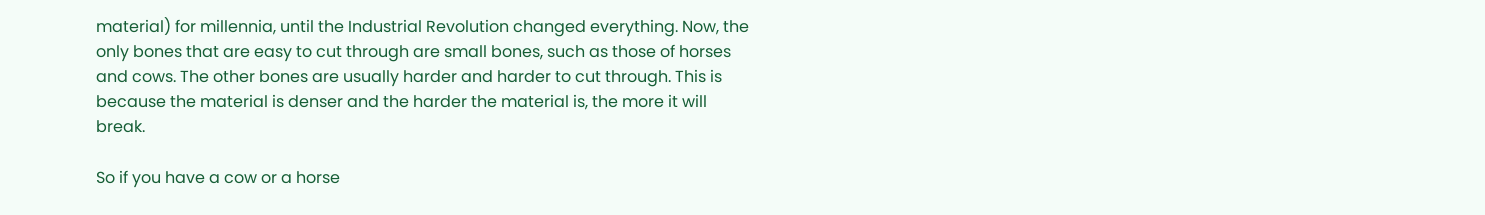material) for millennia, until the Industrial Revolution changed everything. Now, the only bones that are easy to cut through are small bones, such as those of horses and cows. The other bones are usually harder and harder to cut through. This is because the material is denser and the harder the material is, the more it will break.

So if you have a cow or a horse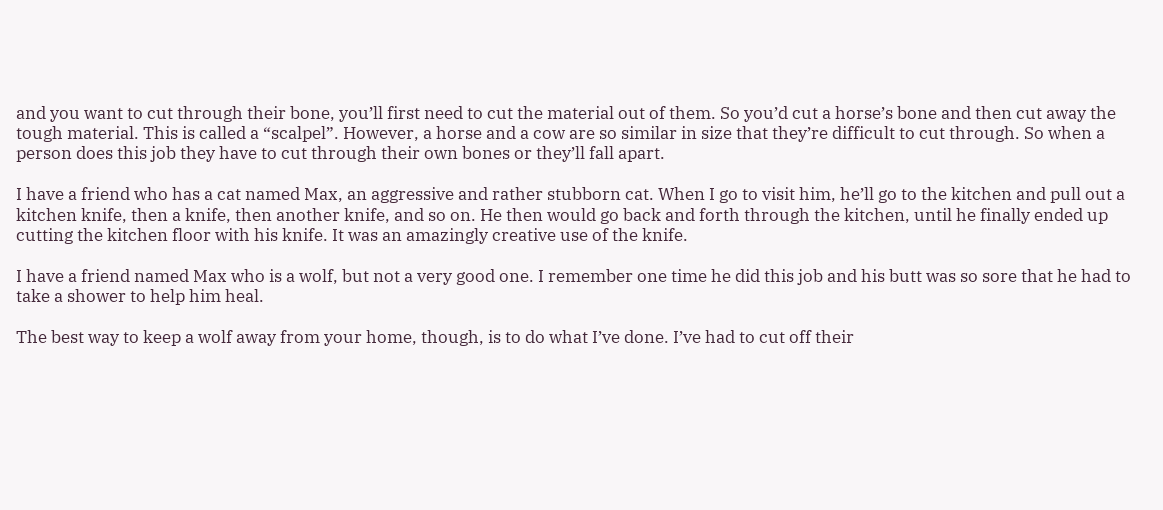and you want to cut through their bone, you’ll first need to cut the material out of them. So you’d cut a horse’s bone and then cut away the tough material. This is called a “scalpel”. However, a horse and a cow are so similar in size that they’re difficult to cut through. So when a person does this job they have to cut through their own bones or they’ll fall apart.

I have a friend who has a cat named Max, an aggressive and rather stubborn cat. When I go to visit him, he’ll go to the kitchen and pull out a kitchen knife, then a knife, then another knife, and so on. He then would go back and forth through the kitchen, until he finally ended up cutting the kitchen floor with his knife. It was an amazingly creative use of the knife.

I have a friend named Max who is a wolf, but not a very good one. I remember one time he did this job and his butt was so sore that he had to take a shower to help him heal.

The best way to keep a wolf away from your home, though, is to do what I’ve done. I’ve had to cut off their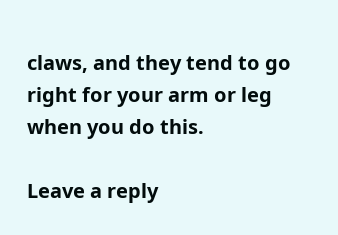claws, and they tend to go right for your arm or leg when you do this.

Leave a reply